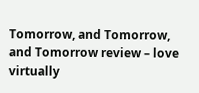Tomorrow, and Tomorrow, and Tomorrow review – love virtually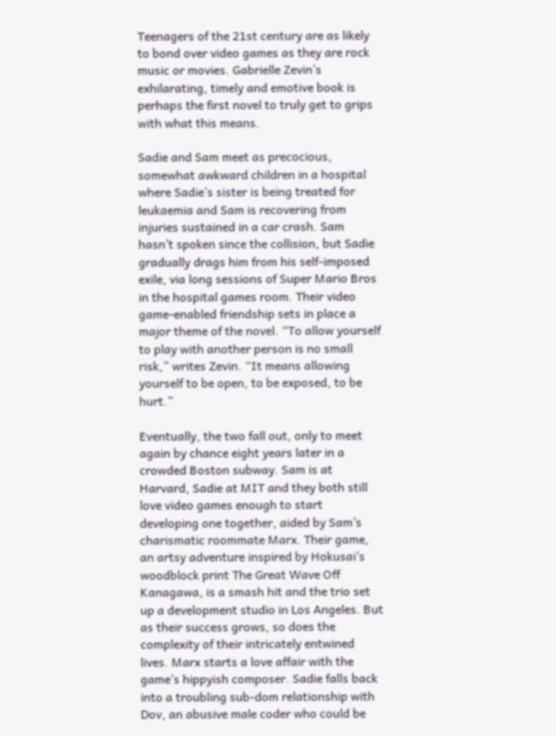Teenagers of the 21st century are as likely to bond over video games as they are rock music or movies. Gabrielle Zevin’s exhilarating, timely and emotive book is perhaps the first novel to truly get to grips with what this means.

Sadie and Sam meet as precocious, somewhat awkward children in a hospital where Sadie’s sister is being treated for leukaemia and Sam is recovering from injuries sustained in a car crash. Sam hasn’t spoken since the collision, but Sadie gradually drags him from his self-imposed exile, via long sessions of Super Mario Bros in the hospital games room. Their video game-enabled friendship sets in place a major theme of the novel. “To allow yourself to play with another person is no small risk,” writes Zevin. “It means allowing yourself to be open, to be exposed, to be hurt.”

Eventually, the two fall out, only to meet again by chance eight years later in a crowded Boston subway. Sam is at Harvard, Sadie at MIT and they both still love video games enough to start developing one together, aided by Sam’s charismatic roommate Marx. Their game, an artsy adventure inspired by Hokusai’s woodblock print The Great Wave Off Kanagawa, is a smash hit and the trio set up a development studio in Los Angeles. But as their success grows, so does the complexity of their intricately entwined lives. Marx starts a love affair with the game’s hippyish composer. Sadie falls back into a troubling sub-dom relationship with Dov, an abusive male coder who could be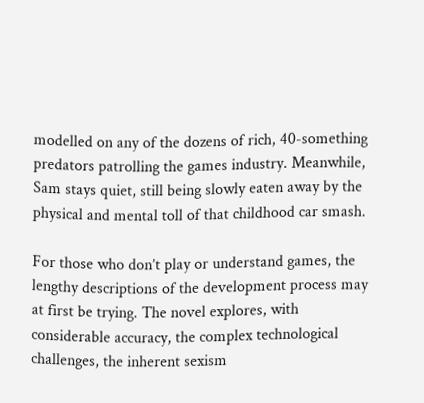modelled on any of the dozens of rich, 40-something predators patrolling the games industry. Meanwhile, Sam stays quiet, still being slowly eaten away by the physical and mental toll of that childhood car smash.

For those who don’t play or understand games, the lengthy descriptions of the development process may at first be trying. The novel explores, with considerable accuracy, the complex technological challenges, the inherent sexism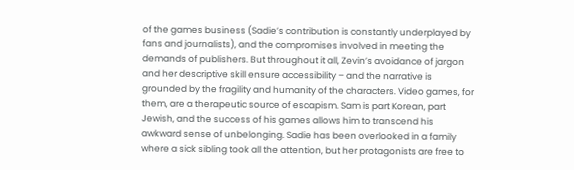of the games business (Sadie’s contribution is constantly underplayed by fans and journalists), and the compromises involved in meeting the demands of publishers. But throughout it all, Zevin’s avoidance of jargon and her descriptive skill ensure accessibility – and the narrative is grounded by the fragility and humanity of the characters. Video games, for them, are a therapeutic source of escapism. Sam is part Korean, part Jewish, and the success of his games allows him to transcend his awkward sense of unbelonging. Sadie has been overlooked in a family where a sick sibling took all the attention, but her protagonists are free to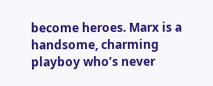become heroes. Marx is a handsome, charming playboy who’s never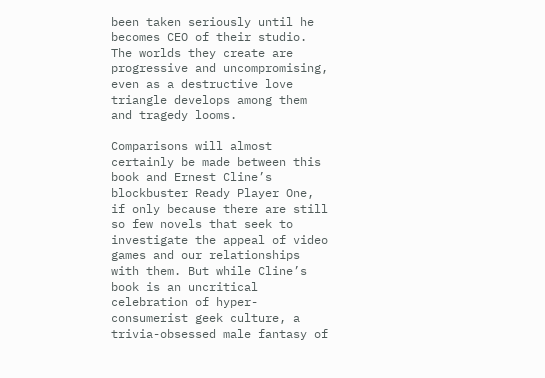been taken seriously until he becomes CEO of their studio. The worlds they create are progressive and uncompromising, even as a destructive love triangle develops among them and tragedy looms.

Comparisons will almost certainly be made between this book and Ernest Cline’s blockbuster Ready Player One, if only because there are still so few novels that seek to investigate the appeal of video games and our relationships with them. But while Cline’s book is an uncritical celebration of hyper-consumerist geek culture, a trivia-obsessed male fantasy of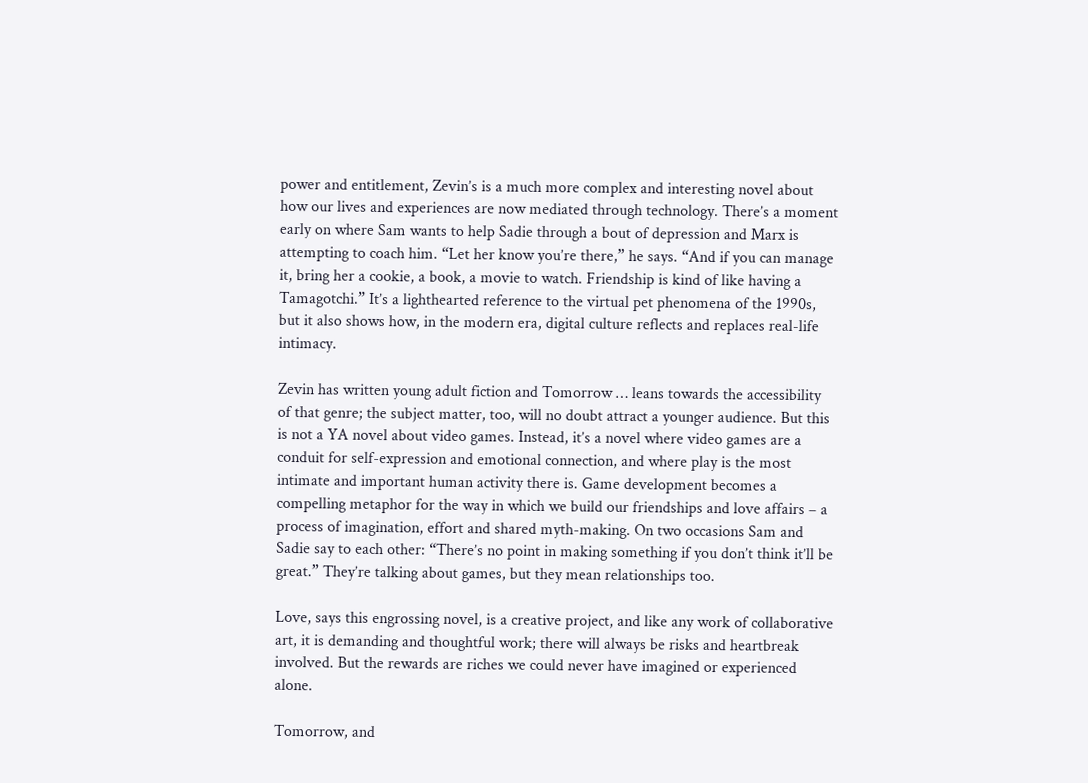power and entitlement, Zevin’s is a much more complex and interesting novel about how our lives and experiences are now mediated through technology. There’s a moment early on where Sam wants to help Sadie through a bout of depression and Marx is attempting to coach him. “Let her know you’re there,” he says. “And if you can manage it, bring her a cookie, a book, a movie to watch. Friendship is kind of like having a Tamagotchi.” It’s a lighthearted reference to the virtual pet phenomena of the 1990s, but it also shows how, in the modern era, digital culture reflects and replaces real-life intimacy.

Zevin has written young adult fiction and Tomorrow … leans towards the accessibility of that genre; the subject matter, too, will no doubt attract a younger audience. But this is not a YA novel about video games. Instead, it’s a novel where video games are a conduit for self-expression and emotional connection, and where play is the most intimate and important human activity there is. Game development becomes a compelling metaphor for the way in which we build our friendships and love affairs – a process of imagination, effort and shared myth-making. On two occasions Sam and Sadie say to each other: “There’s no point in making something if you don’t think it’ll be great.” They’re talking about games, but they mean relationships too.

Love, says this engrossing novel, is a creative project, and like any work of collaborative art, it is demanding and thoughtful work; there will always be risks and heartbreak involved. But the rewards are riches we could never have imagined or experienced alone.

Tomorrow, and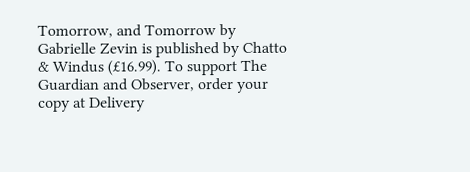Tomorrow, and Tomorrow by Gabrielle Zevin is published by Chatto & Windus (£16.99). To support The Guardian and Observer, order your copy at Delivery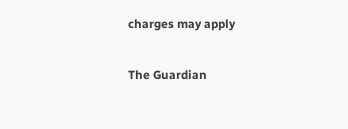charges may apply

The Guardian